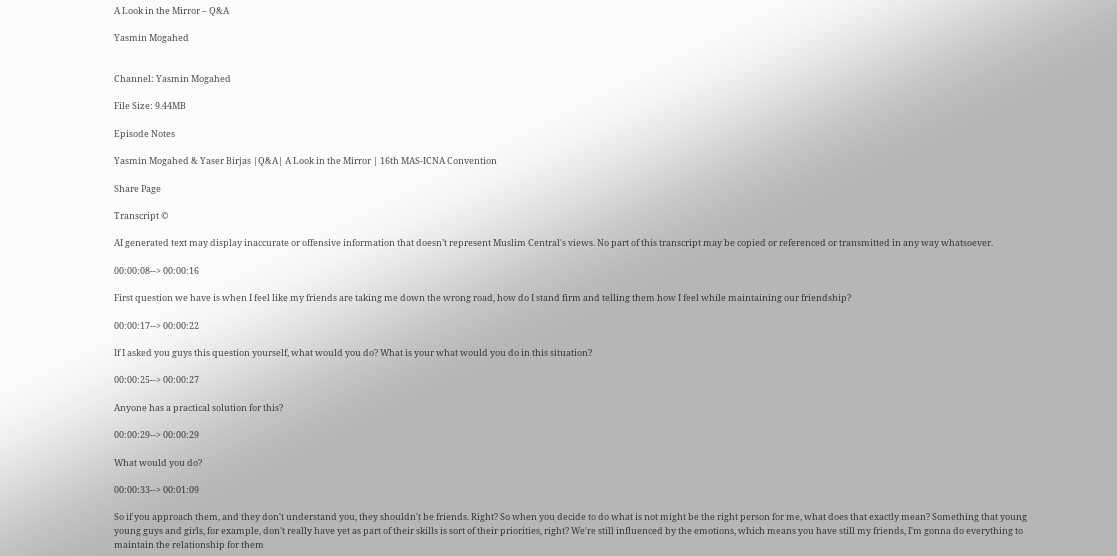A Look in the Mirror – Q&A

Yasmin Mogahed


Channel: Yasmin Mogahed

File Size: 9.44MB

Episode Notes

Yasmin Mogahed & Yaser Birjas |Q&A| A Look in the Mirror | 16th MAS-ICNA Convention

Share Page

Transcript ©

AI generated text may display inaccurate or offensive information that doesn’t represent Muslim Central's views. No part of this transcript may be copied or referenced or transmitted in any way whatsoever.

00:00:08--> 00:00:16

First question we have is when I feel like my friends are taking me down the wrong road, how do I stand firm and telling them how I feel while maintaining our friendship?

00:00:17--> 00:00:22

If I asked you guys this question yourself, what would you do? What is your what would you do in this situation?

00:00:25--> 00:00:27

Anyone has a practical solution for this?

00:00:29--> 00:00:29

What would you do?

00:00:33--> 00:01:09

So if you approach them, and they don't understand you, they shouldn't be friends. Right? So when you decide to do what is not might be the right person for me, what does that exactly mean? Something that young young guys and girls, for example, don't really have yet as part of their skills is sort of their priorities, right? We're still influenced by the emotions, which means you have still my friends, I'm gonna do everything to maintain the relationship for them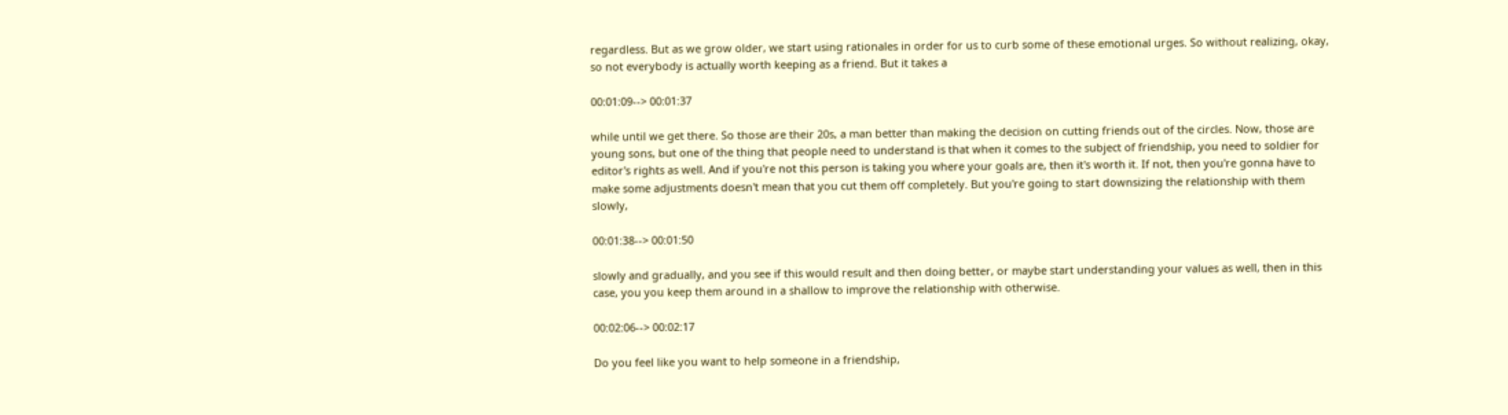regardless. But as we grow older, we start using rationales in order for us to curb some of these emotional urges. So without realizing, okay, so not everybody is actually worth keeping as a friend. But it takes a

00:01:09--> 00:01:37

while until we get there. So those are their 20s, a man better than making the decision on cutting friends out of the circles. Now, those are young sons, but one of the thing that people need to understand is that when it comes to the subject of friendship, you need to soldier for editor's rights as well. And if you're not this person is taking you where your goals are, then it's worth it. If not, then you're gonna have to make some adjustments doesn't mean that you cut them off completely. But you're going to start downsizing the relationship with them slowly,

00:01:38--> 00:01:50

slowly and gradually, and you see if this would result and then doing better, or maybe start understanding your values as well, then in this case, you you keep them around in a shallow to improve the relationship with otherwise.

00:02:06--> 00:02:17

Do you feel like you want to help someone in a friendship,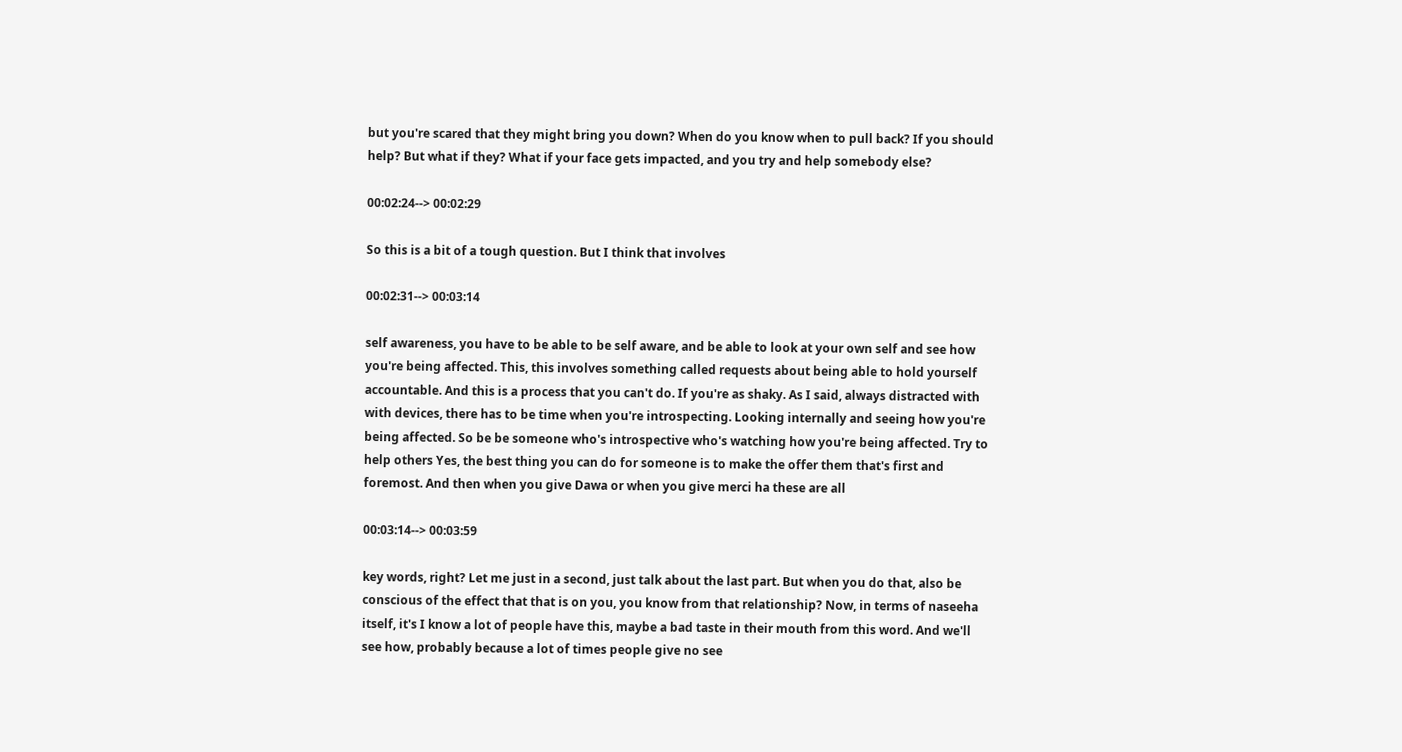but you're scared that they might bring you down? When do you know when to pull back? If you should help? But what if they? What if your face gets impacted, and you try and help somebody else?

00:02:24--> 00:02:29

So this is a bit of a tough question. But I think that involves

00:02:31--> 00:03:14

self awareness, you have to be able to be self aware, and be able to look at your own self and see how you're being affected. This, this involves something called requests about being able to hold yourself accountable. And this is a process that you can't do. If you're as shaky. As I said, always distracted with with devices, there has to be time when you're introspecting. Looking internally and seeing how you're being affected. So be be someone who's introspective who's watching how you're being affected. Try to help others Yes, the best thing you can do for someone is to make the offer them that's first and foremost. And then when you give Dawa or when you give merci ha these are all

00:03:14--> 00:03:59

key words, right? Let me just in a second, just talk about the last part. But when you do that, also be conscious of the effect that that is on you, you know from that relationship? Now, in terms of naseeha itself, it's I know a lot of people have this, maybe a bad taste in their mouth from this word. And we'll see how, probably because a lot of times people give no see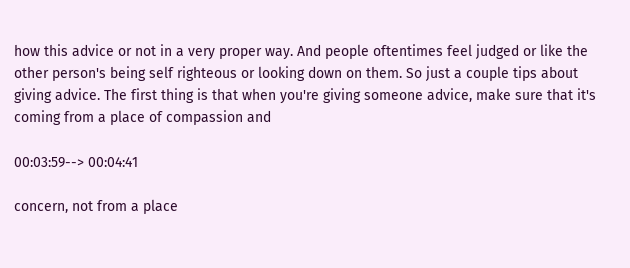how this advice or not in a very proper way. And people oftentimes feel judged or like the other person's being self righteous or looking down on them. So just a couple tips about giving advice. The first thing is that when you're giving someone advice, make sure that it's coming from a place of compassion and

00:03:59--> 00:04:41

concern, not from a place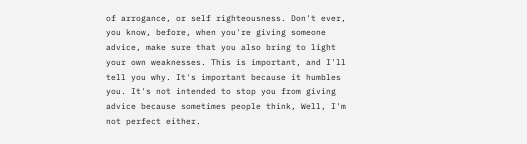of arrogance, or self righteousness. Don't ever, you know, before, when you're giving someone advice, make sure that you also bring to light your own weaknesses. This is important, and I'll tell you why. It's important because it humbles you. It's not intended to stop you from giving advice because sometimes people think, Well, I'm not perfect either.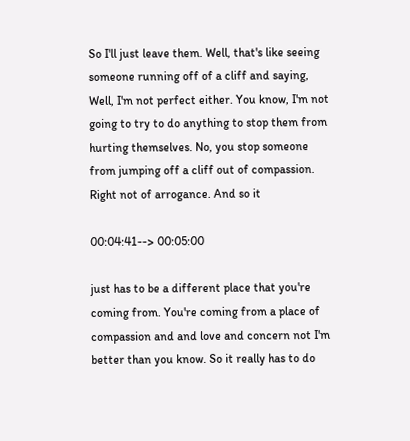So I'll just leave them. Well, that's like seeing someone running off of a cliff and saying, Well, I'm not perfect either. You know, I'm not going to try to do anything to stop them from hurting themselves. No, you stop someone from jumping off a cliff out of compassion. Right not of arrogance. And so it

00:04:41--> 00:05:00

just has to be a different place that you're coming from. You're coming from a place of compassion and and love and concern not I'm better than you know. So it really has to do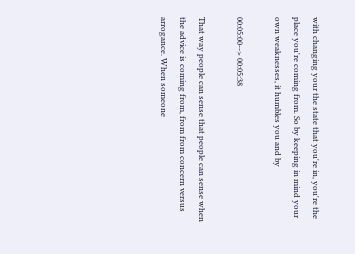with changing your the state that you're in, you're the place you're coming from. So by keeping in mind your own weaknesses, it humbles you and by

00:05:00--> 00:05:38

That way people can sense that people can sense when the advice is coming from, from from concern versus arrogance. When someone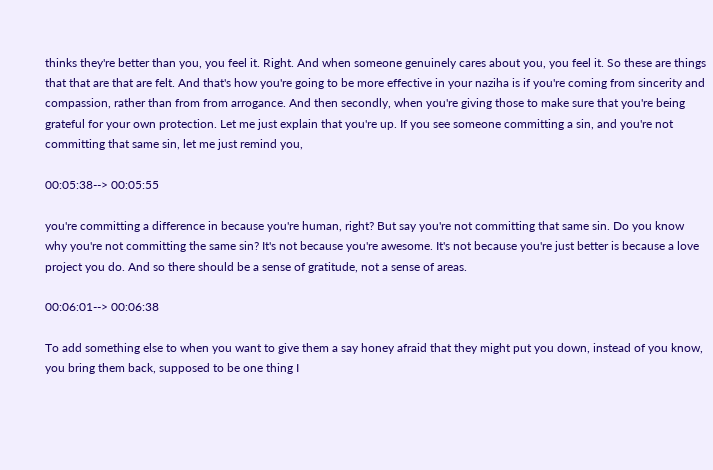thinks they're better than you, you feel it. Right. And when someone genuinely cares about you, you feel it. So these are things that that are that are felt. And that's how you're going to be more effective in your naziha is if you're coming from sincerity and compassion, rather than from from arrogance. And then secondly, when you're giving those to make sure that you're being grateful for your own protection. Let me just explain that you're up. If you see someone committing a sin, and you're not committing that same sin, let me just remind you,

00:05:38--> 00:05:55

you're committing a difference in because you're human, right? But say you're not committing that same sin. Do you know why you're not committing the same sin? It's not because you're awesome. It's not because you're just better is because a love project you do. And so there should be a sense of gratitude, not a sense of areas.

00:06:01--> 00:06:38

To add something else to when you want to give them a say honey afraid that they might put you down, instead of you know, you bring them back, supposed to be one thing I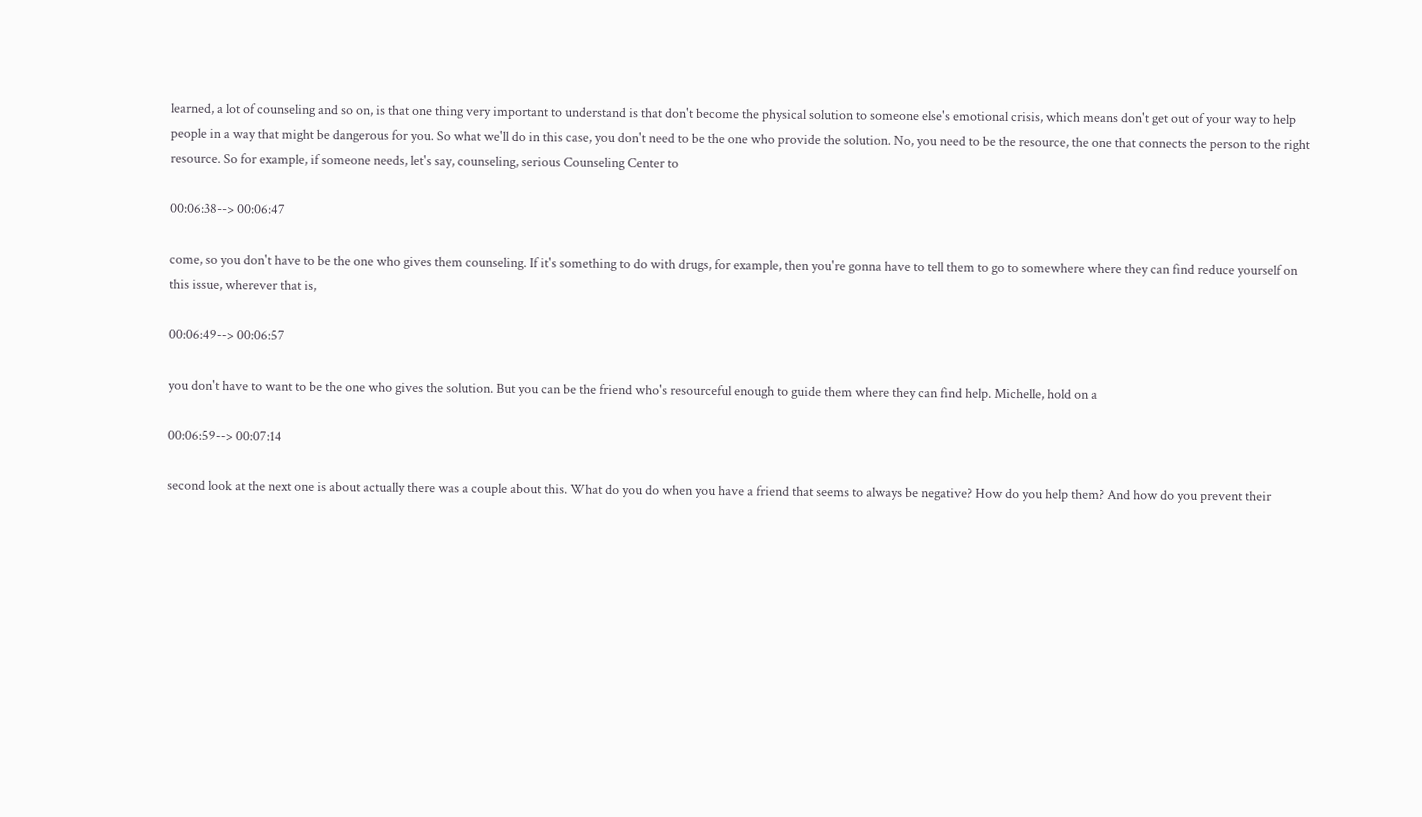learned, a lot of counseling and so on, is that one thing very important to understand is that don't become the physical solution to someone else's emotional crisis, which means don't get out of your way to help people in a way that might be dangerous for you. So what we'll do in this case, you don't need to be the one who provide the solution. No, you need to be the resource, the one that connects the person to the right resource. So for example, if someone needs, let's say, counseling, serious Counseling Center to

00:06:38--> 00:06:47

come, so you don't have to be the one who gives them counseling. If it's something to do with drugs, for example, then you're gonna have to tell them to go to somewhere where they can find reduce yourself on this issue, wherever that is,

00:06:49--> 00:06:57

you don't have to want to be the one who gives the solution. But you can be the friend who's resourceful enough to guide them where they can find help. Michelle, hold on a

00:06:59--> 00:07:14

second look at the next one is about actually there was a couple about this. What do you do when you have a friend that seems to always be negative? How do you help them? And how do you prevent their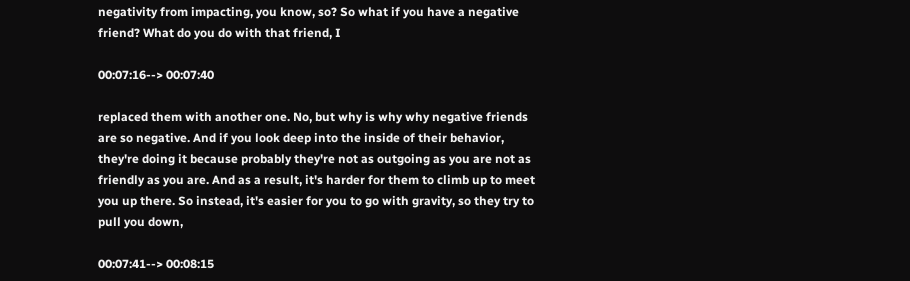negativity from impacting, you know, so? So what if you have a negative friend? What do you do with that friend, I

00:07:16--> 00:07:40

replaced them with another one. No, but why is why why negative friends are so negative. And if you look deep into the inside of their behavior, they're doing it because probably they're not as outgoing as you are not as friendly as you are. And as a result, it's harder for them to climb up to meet you up there. So instead, it's easier for you to go with gravity, so they try to pull you down,

00:07:41--> 00:08:15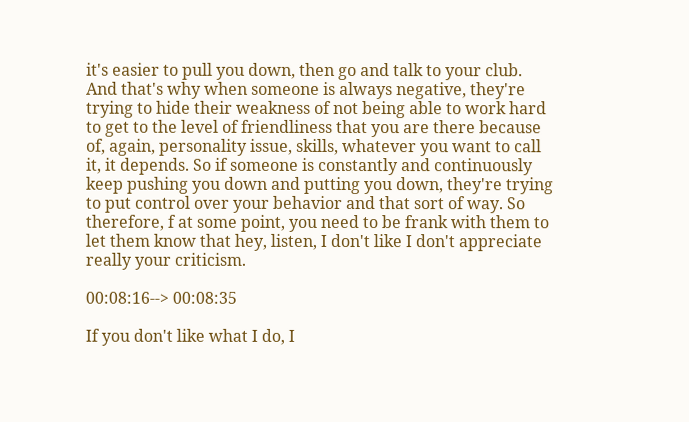it's easier to pull you down, then go and talk to your club. And that's why when someone is always negative, they're trying to hide their weakness of not being able to work hard to get to the level of friendliness that you are there because of, again, personality issue, skills, whatever you want to call it, it depends. So if someone is constantly and continuously keep pushing you down and putting you down, they're trying to put control over your behavior and that sort of way. So therefore, f at some point, you need to be frank with them to let them know that hey, listen, I don't like I don't appreciate really your criticism.

00:08:16--> 00:08:35

If you don't like what I do, I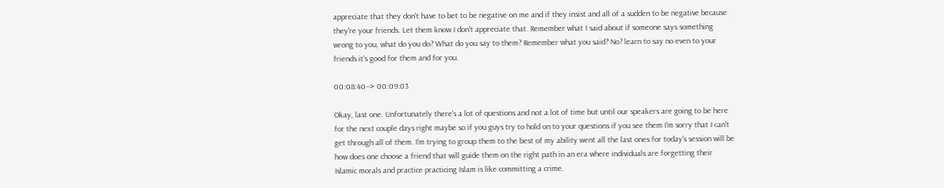appreciate that they don't have to bet to be negative on me and if they insist and all of a sudden to be negative because they're your friends. Let them know I don't appreciate that. Remember what I said about if someone says something wrong to you, what do you do? What do you say to them? Remember what you said? No? learn to say no even to your friends it's good for them and for you.

00:08:40--> 00:09:03

Okay, last one. Unfortunately there's a lot of questions and not a lot of time but until our speakers are going to be here for the next couple days right maybe so if you guys try to hold on to your questions if you see them I'm sorry that I can't get through all of them. I'm trying to group them to the best of my ability went all the last ones for today's session will be how does one choose a friend that will guide them on the right path in an era where individuals are forgetting their Islamic morals and practice practicing Islam is like committing a crime.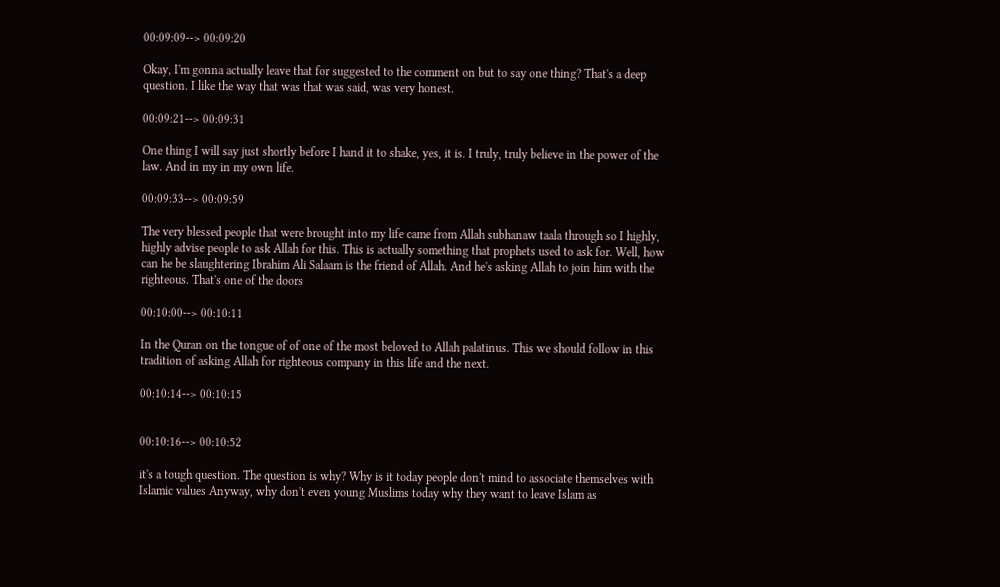00:09:09--> 00:09:20

Okay, I'm gonna actually leave that for suggested to the comment on but to say one thing? That's a deep question. I like the way that was that was said, was very honest.

00:09:21--> 00:09:31

One thing I will say just shortly before I hand it to shake, yes, it is. I truly, truly believe in the power of the law. And in my in my own life.

00:09:33--> 00:09:59

The very blessed people that were brought into my life came from Allah subhanaw taala through so I highly, highly advise people to ask Allah for this. This is actually something that prophets used to ask for. Well, how can he be slaughtering Ibrahim Ali Salaam is the friend of Allah. And he's asking Allah to join him with the righteous. That's one of the doors

00:10:00--> 00:10:11

In the Quran on the tongue of of one of the most beloved to Allah palatinus. This we should follow in this tradition of asking Allah for righteous company in this life and the next.

00:10:14--> 00:10:15


00:10:16--> 00:10:52

it's a tough question. The question is why? Why is it today people don't mind to associate themselves with Islamic values Anyway, why don't even young Muslims today why they want to leave Islam as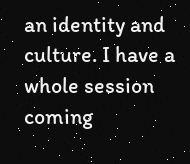an identity and culture. I have a whole session coming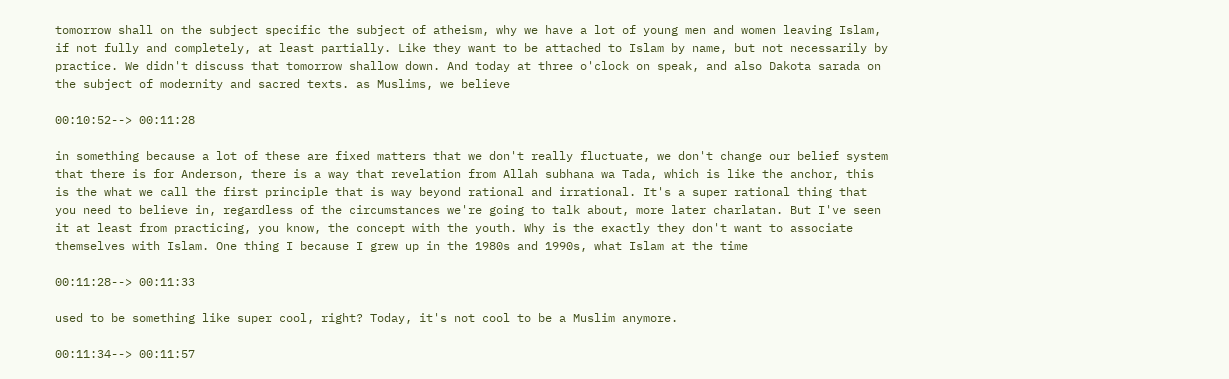tomorrow shall on the subject specific the subject of atheism, why we have a lot of young men and women leaving Islam, if not fully and completely, at least partially. Like they want to be attached to Islam by name, but not necessarily by practice. We didn't discuss that tomorrow shallow down. And today at three o'clock on speak, and also Dakota sarada on the subject of modernity and sacred texts. as Muslims, we believe

00:10:52--> 00:11:28

in something because a lot of these are fixed matters that we don't really fluctuate, we don't change our belief system that there is for Anderson, there is a way that revelation from Allah subhana wa Tada, which is like the anchor, this is the what we call the first principle that is way beyond rational and irrational. It's a super rational thing that you need to believe in, regardless of the circumstances we're going to talk about, more later charlatan. But I've seen it at least from practicing, you know, the concept with the youth. Why is the exactly they don't want to associate themselves with Islam. One thing I because I grew up in the 1980s and 1990s, what Islam at the time

00:11:28--> 00:11:33

used to be something like super cool, right? Today, it's not cool to be a Muslim anymore.

00:11:34--> 00:11:57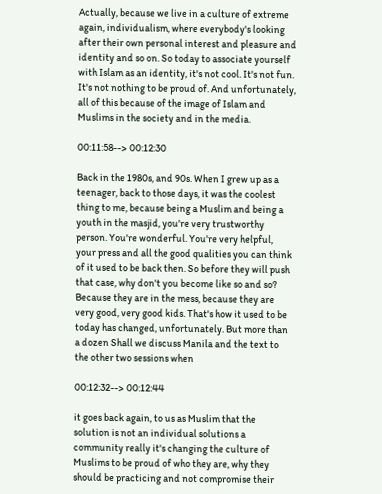Actually, because we live in a culture of extreme again, individualism, where everybody's looking after their own personal interest and pleasure and identity and so on. So today to associate yourself with Islam as an identity, it's not cool. It's not fun. It's not nothing to be proud of. And unfortunately, all of this because of the image of Islam and Muslims in the society and in the media.

00:11:58--> 00:12:30

Back in the 1980s, and 90s. When I grew up as a teenager, back to those days, it was the coolest thing to me, because being a Muslim and being a youth in the masjid, you're very trustworthy person. You're wonderful. You're very helpful, your press and all the good qualities you can think of it used to be back then. So before they will push that case, why don't you become like so and so? Because they are in the mess, because they are very good, very good kids. That's how it used to be today has changed, unfortunately. But more than a dozen Shall we discuss Manila and the text to the other two sessions when

00:12:32--> 00:12:44

it goes back again, to us as Muslim that the solution is not an individual solutions a community really it's changing the culture of Muslims to be proud of who they are, why they should be practicing and not compromise their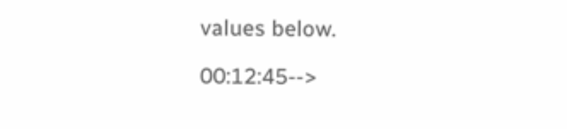values below.

00:12:45-->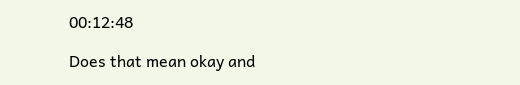00:12:48

Does that mean okay and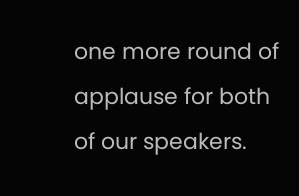one more round of applause for both of our speakers.